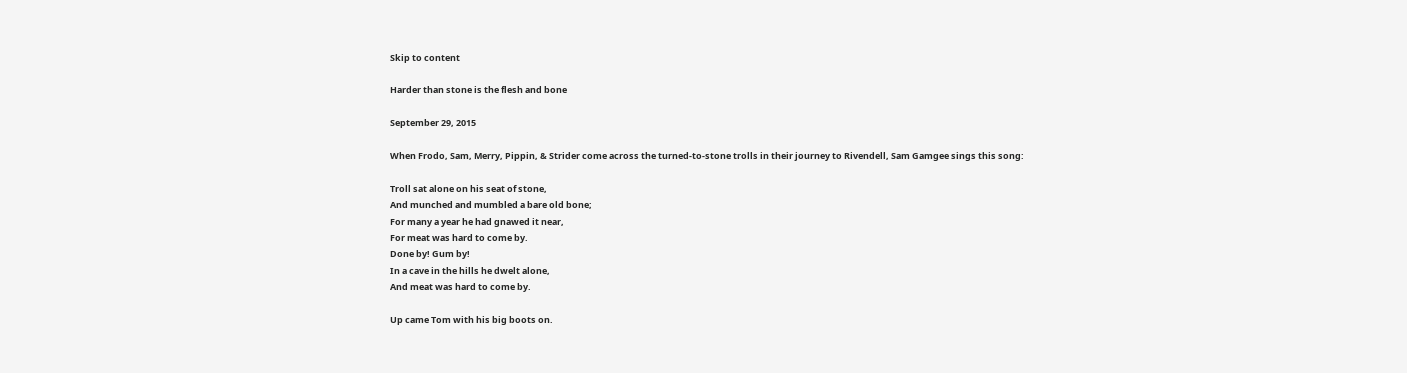Skip to content

Harder than stone is the flesh and bone

September 29, 2015

When Frodo, Sam, Merry, Pippin, & Strider come across the turned-to-stone trolls in their journey to Rivendell, Sam Gamgee sings this song:

Troll sat alone on his seat of stone,
And munched and mumbled a bare old bone;
For many a year he had gnawed it near,
For meat was hard to come by.
Done by! Gum by!
In a cave in the hills he dwelt alone,
And meat was hard to come by.

Up came Tom with his big boots on.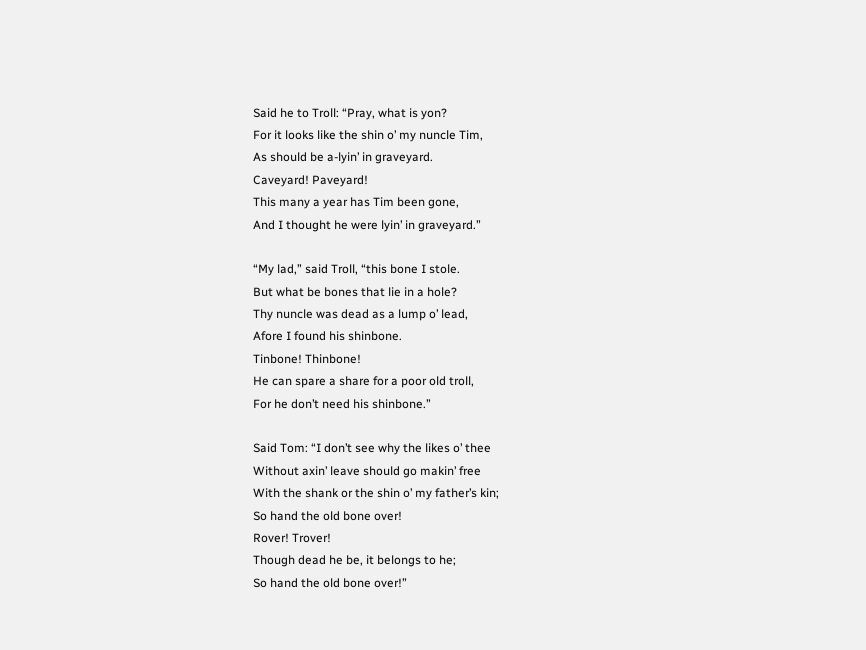Said he to Troll: “Pray, what is yon?
For it looks like the shin o’ my nuncle Tim,
As should be a-lyin’ in graveyard.
Caveyard! Paveyard!
This many a year has Tim been gone,
And I thought he were lyin’ in graveyard.”

“My lad,” said Troll, “this bone I stole.
But what be bones that lie in a hole?
Thy nuncle was dead as a lump o’ lead,
Afore I found his shinbone.
Tinbone! Thinbone!
He can spare a share for a poor old troll,
For he don’t need his shinbone.”

Said Tom: “I don’t see why the likes o’ thee
Without axin’ leave should go makin’ free
With the shank or the shin o’ my father’s kin;
So hand the old bone over!
Rover! Trover!
Though dead he be, it belongs to he;
So hand the old bone over!”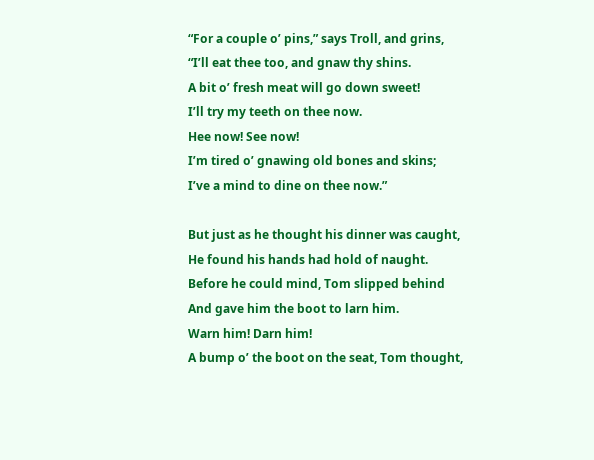“For a couple o’ pins,” says Troll, and grins,
“I’ll eat thee too, and gnaw thy shins.
A bit o’ fresh meat will go down sweet!
I’ll try my teeth on thee now.
Hee now! See now!
I’m tired o’ gnawing old bones and skins;
I’ve a mind to dine on thee now.”

But just as he thought his dinner was caught,
He found his hands had hold of naught.
Before he could mind, Tom slipped behind
And gave him the boot to larn him.
Warn him! Darn him!
A bump o’ the boot on the seat, Tom thought,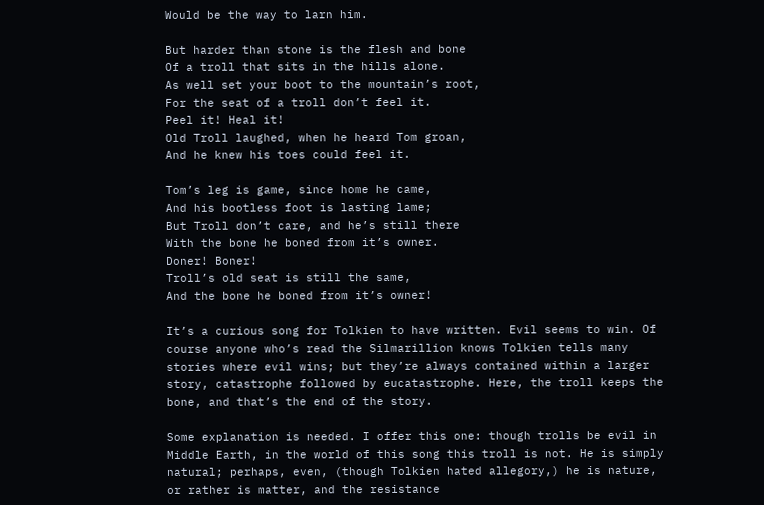Would be the way to larn him.

But harder than stone is the flesh and bone
Of a troll that sits in the hills alone.
As well set your boot to the mountain’s root,
For the seat of a troll don’t feel it.
Peel it! Heal it!
Old Troll laughed, when he heard Tom groan,
And he knew his toes could feel it.

Tom’s leg is game, since home he came,
And his bootless foot is lasting lame;
But Troll don’t care, and he’s still there
With the bone he boned from it’s owner.
Doner! Boner!
Troll’s old seat is still the same,
And the bone he boned from it’s owner!

It’s a curious song for Tolkien to have written. Evil seems to win. Of course anyone who’s read the Silmarillion knows Tolkien tells many stories where evil wins; but they’re always contained within a larger story, catastrophe followed by eucatastrophe. Here, the troll keeps the bone, and that’s the end of the story.

Some explanation is needed. I offer this one: though trolls be evil in Middle Earth, in the world of this song this troll is not. He is simply natural; perhaps, even, (though Tolkien hated allegory,) he is nature, or rather is matter, and the resistance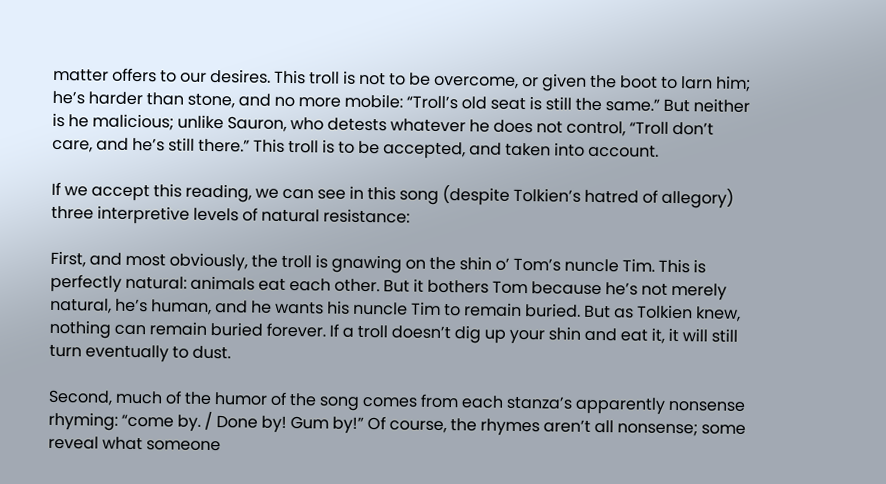matter offers to our desires. This troll is not to be overcome, or given the boot to larn him; he’s harder than stone, and no more mobile: “Troll’s old seat is still the same.” But neither is he malicious; unlike Sauron, who detests whatever he does not control, “Troll don’t care, and he’s still there.” This troll is to be accepted, and taken into account.

If we accept this reading, we can see in this song (despite Tolkien’s hatred of allegory) three interpretive levels of natural resistance:

First, and most obviously, the troll is gnawing on the shin o’ Tom’s nuncle Tim. This is perfectly natural: animals eat each other. But it bothers Tom because he’s not merely natural, he’s human, and he wants his nuncle Tim to remain buried. But as Tolkien knew, nothing can remain buried forever. If a troll doesn’t dig up your shin and eat it, it will still turn eventually to dust.

Second, much of the humor of the song comes from each stanza’s apparently nonsense rhyming: “come by. / Done by! Gum by!” Of course, the rhymes aren’t all nonsense; some reveal what someone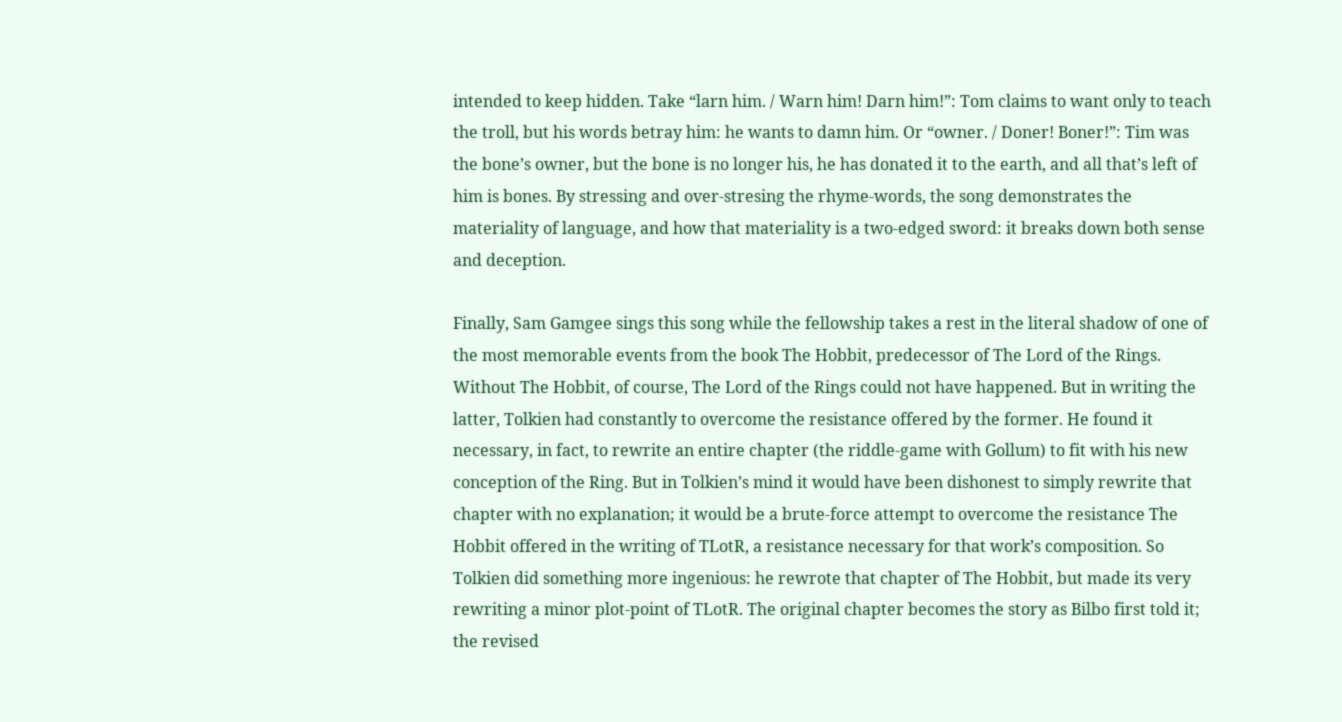intended to keep hidden. Take “larn him. / Warn him! Darn him!”: Tom claims to want only to teach the troll, but his words betray him: he wants to damn him. Or “owner. / Doner! Boner!”: Tim was the bone’s owner, but the bone is no longer his, he has donated it to the earth, and all that’s left of him is bones. By stressing and over-stresing the rhyme-words, the song demonstrates the materiality of language, and how that materiality is a two-edged sword: it breaks down both sense and deception.

Finally, Sam Gamgee sings this song while the fellowship takes a rest in the literal shadow of one of the most memorable events from the book The Hobbit, predecessor of The Lord of the Rings. Without The Hobbit, of course, The Lord of the Rings could not have happened. But in writing the latter, Tolkien had constantly to overcome the resistance offered by the former. He found it necessary, in fact, to rewrite an entire chapter (the riddle-game with Gollum) to fit with his new conception of the Ring. But in Tolkien’s mind it would have been dishonest to simply rewrite that chapter with no explanation; it would be a brute-force attempt to overcome the resistance The Hobbit offered in the writing of TLotR, a resistance necessary for that work’s composition. So Tolkien did something more ingenious: he rewrote that chapter of The Hobbit, but made its very rewriting a minor plot-point of TLotR. The original chapter becomes the story as Bilbo first told it; the revised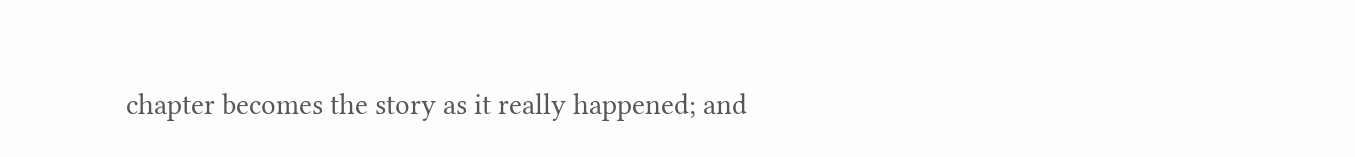chapter becomes the story as it really happened; and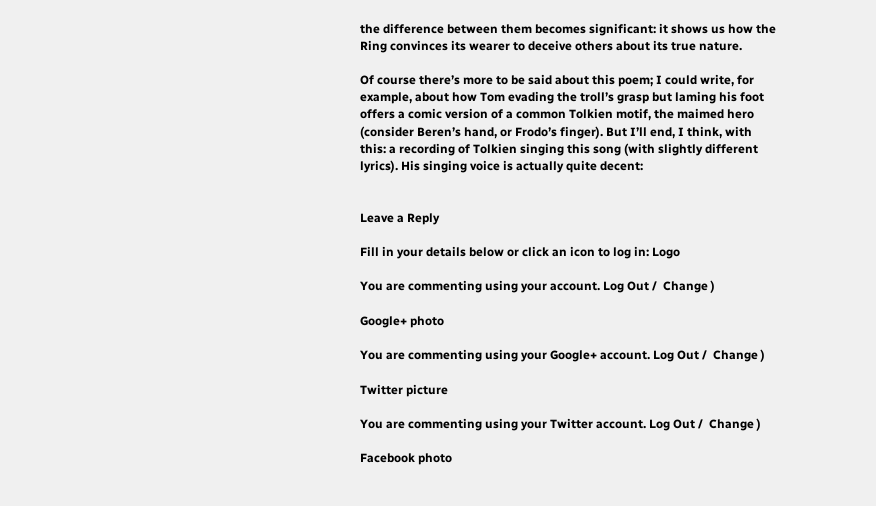the difference between them becomes significant: it shows us how the Ring convinces its wearer to deceive others about its true nature.

Of course there’s more to be said about this poem; I could write, for example, about how Tom evading the troll’s grasp but laming his foot offers a comic version of a common Tolkien motif, the maimed hero (consider Beren’s hand, or Frodo’s finger). But I’ll end, I think, with this: a recording of Tolkien singing this song (with slightly different lyrics). His singing voice is actually quite decent:


Leave a Reply

Fill in your details below or click an icon to log in: Logo

You are commenting using your account. Log Out /  Change )

Google+ photo

You are commenting using your Google+ account. Log Out /  Change )

Twitter picture

You are commenting using your Twitter account. Log Out /  Change )

Facebook photo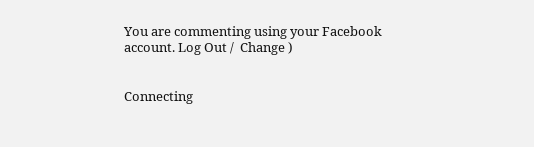You are commenting using your Facebook account. Log Out /  Change )


Connecting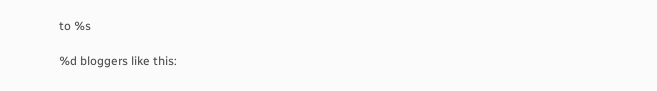to %s

%d bloggers like this: